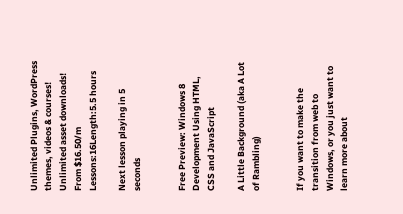Unlimited Plugins, WordPress themes, videos & courses! Unlimited asset downloads! From $16.50/m
Lessons:16Length:5.5 hours

Next lesson playing in 5 seconds


Free Preview: Windows 8 Development Using HTML, CSS and JavaScript

A Little Background (aka A Lot of Rambling)


If you want to make the transition from web to Windows, or you just want to learn more about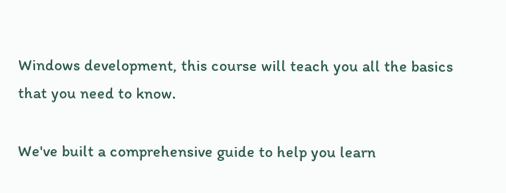Windows development, this course will teach you all the basics that you need to know.

We've built a comprehensive guide to help you learn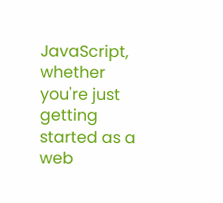JavaScript, whether you're just getting started as a web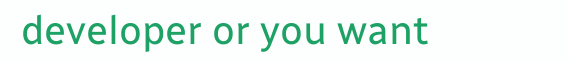developer or you want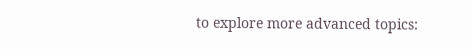to explore more advanced topics: